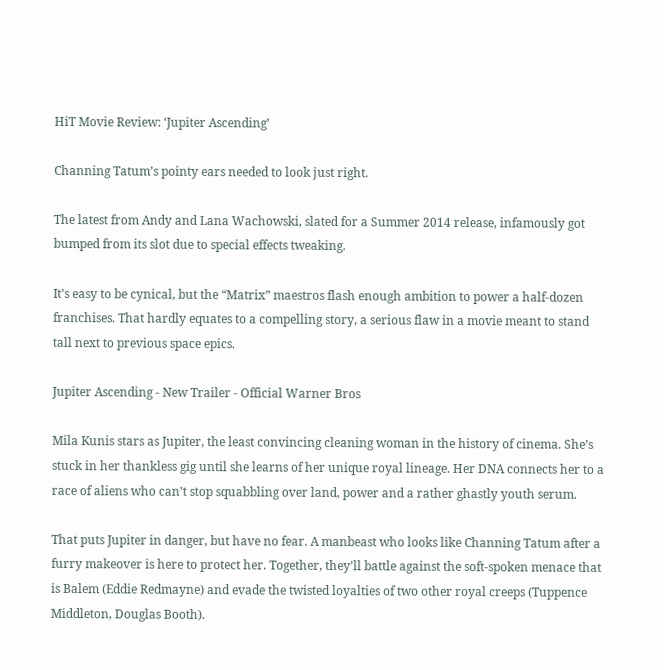HiT Movie Review: ‘Jupiter Ascending’

Channing Tatum’s pointy ears needed to look just right.

The latest from Andy and Lana Wachowski, slated for a Summer 2014 release, infamously got bumped from its slot due to special effects tweaking.

It’s easy to be cynical, but the “Matrix” maestros flash enough ambition to power a half-dozen franchises. That hardly equates to a compelling story, a serious flaw in a movie meant to stand tall next to previous space epics.

Jupiter Ascending - New Trailer - Official Warner Bros

Mila Kunis stars as Jupiter, the least convincing cleaning woman in the history of cinema. She’s stuck in her thankless gig until she learns of her unique royal lineage. Her DNA connects her to a race of aliens who can’t stop squabbling over land, power and a rather ghastly youth serum.

That puts Jupiter in danger, but have no fear. A manbeast who looks like Channing Tatum after a furry makeover is here to protect her. Together, they’ll battle against the soft-spoken menace that is Balem (Eddie Redmayne) and evade the twisted loyalties of two other royal creeps (Tuppence Middleton, Douglas Booth).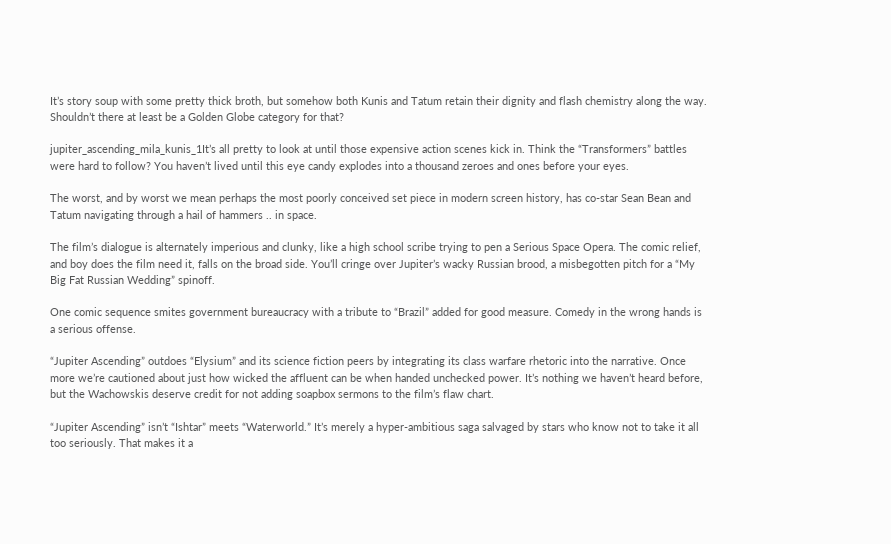It’s story soup with some pretty thick broth, but somehow both Kunis and Tatum retain their dignity and flash chemistry along the way. Shouldn’t there at least be a Golden Globe category for that?

jupiter_ascending_mila_kunis_1It’s all pretty to look at until those expensive action scenes kick in. Think the “Transformers” battles were hard to follow? You haven’t lived until this eye candy explodes into a thousand zeroes and ones before your eyes.

The worst, and by worst we mean perhaps the most poorly conceived set piece in modern screen history, has co-star Sean Bean and Tatum navigating through a hail of hammers .. in space.

The film’s dialogue is alternately imperious and clunky, like a high school scribe trying to pen a Serious Space Opera. The comic relief, and boy does the film need it, falls on the broad side. You’ll cringe over Jupiter’s wacky Russian brood, a misbegotten pitch for a “My Big Fat Russian Wedding” spinoff.

One comic sequence smites government bureaucracy with a tribute to “Brazil” added for good measure. Comedy in the wrong hands is a serious offense.

“Jupiter Ascending” outdoes “Elysium” and its science fiction peers by integrating its class warfare rhetoric into the narrative. Once more we’re cautioned about just how wicked the affluent can be when handed unchecked power. It’s nothing we haven’t heard before, but the Wachowskis deserve credit for not adding soapbox sermons to the film’s flaw chart.

“Jupiter Ascending” isn’t “Ishtar” meets “Waterworld.” It’s merely a hyper-ambitious saga salvaged by stars who know not to take it all too seriously. That makes it a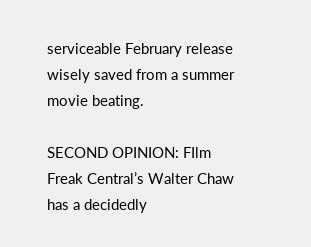serviceable February release wisely saved from a summer movie beating.

SECOND OPINION: FIlm Freak Central’s Walter Chaw has a decidedly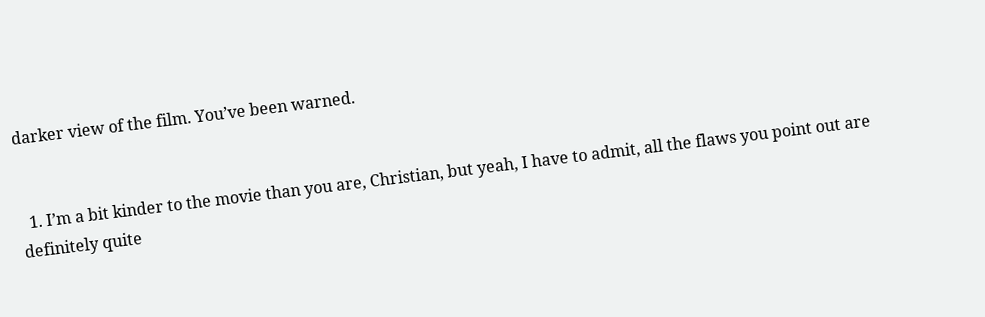darker view of the film. You’ve been warned.


  1. I’m a bit kinder to the movie than you are, Christian, but yeah, I have to admit, all the flaws you point out are definitely quite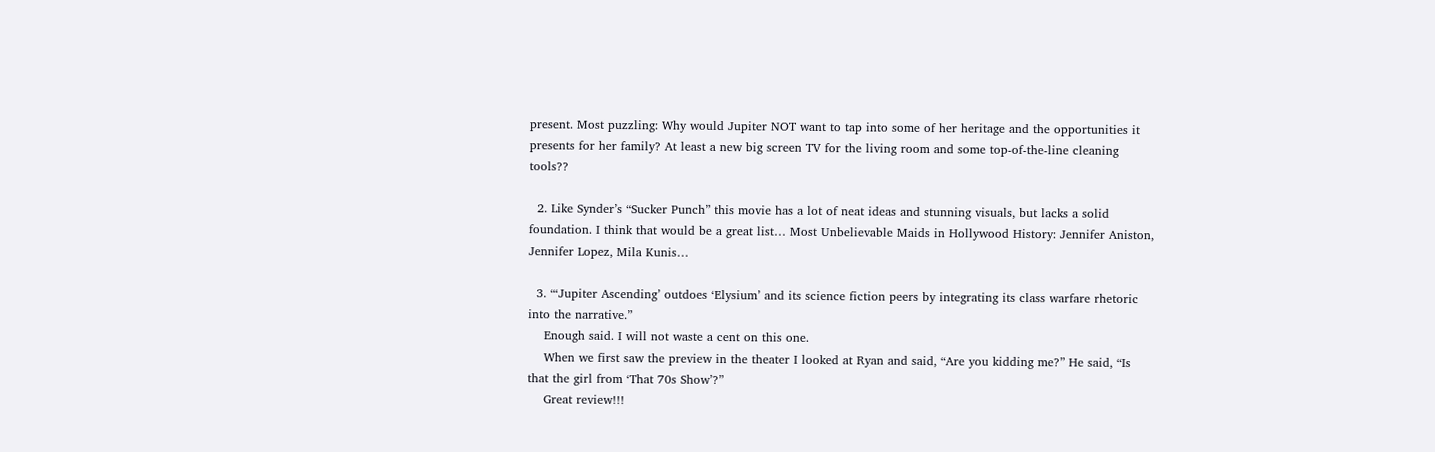present. Most puzzling: Why would Jupiter NOT want to tap into some of her heritage and the opportunities it presents for her family? At least a new big screen TV for the living room and some top-of-the-line cleaning tools??

  2. Like Synder’s “Sucker Punch” this movie has a lot of neat ideas and stunning visuals, but lacks a solid foundation. I think that would be a great list… Most Unbelievable Maids in Hollywood History: Jennifer Aniston, Jennifer Lopez, Mila Kunis…

  3. “‘Jupiter Ascending’ outdoes ‘Elysium’ and its science fiction peers by integrating its class warfare rhetoric into the narrative.”
    Enough said. I will not waste a cent on this one.
    When we first saw the preview in the theater I looked at Ryan and said, “Are you kidding me?” He said, “Is that the girl from ‘That 70s Show’?”
    Great review!!!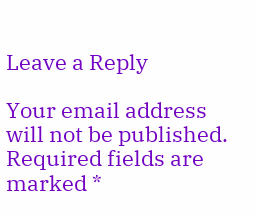Leave a Reply

Your email address will not be published. Required fields are marked *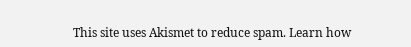This site uses Akismet to reduce spam. Learn how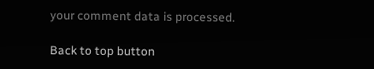your comment data is processed.

Back to top button